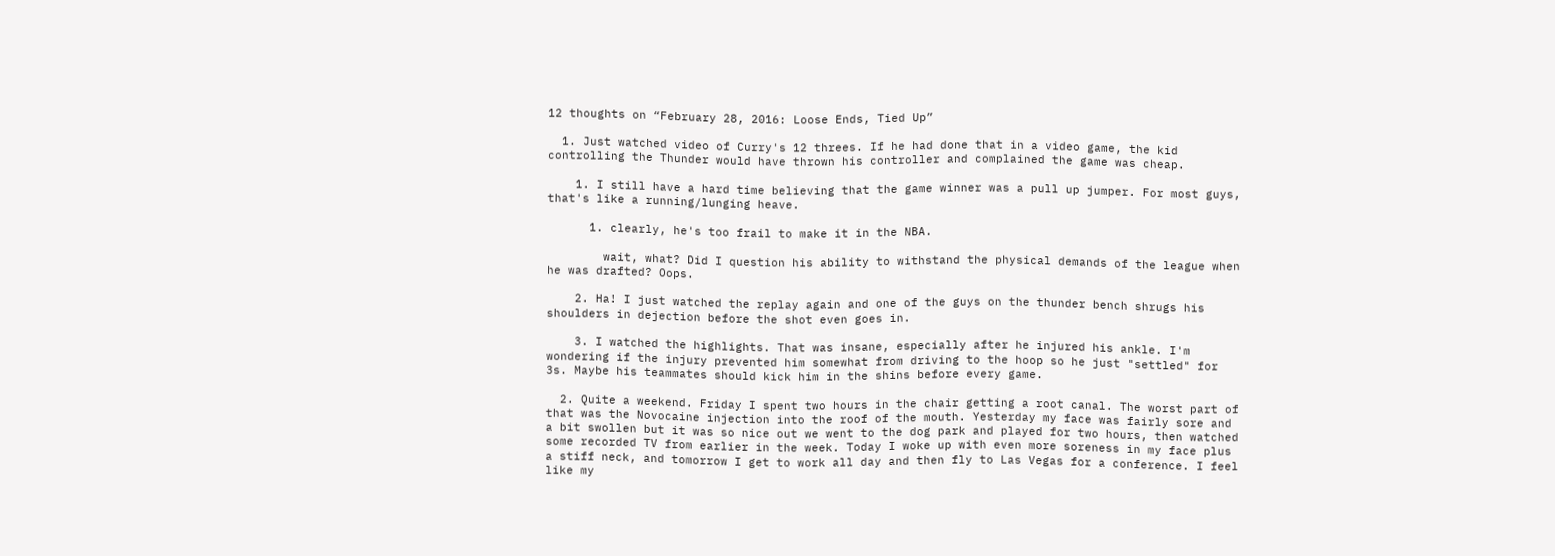12 thoughts on “February 28, 2016: Loose Ends, Tied Up”

  1. Just watched video of Curry's 12 threes. If he had done that in a video game, the kid controlling the Thunder would have thrown his controller and complained the game was cheap.

    1. I still have a hard time believing that the game winner was a pull up jumper. For most guys, that's like a running/lunging heave.

      1. clearly, he's too frail to make it in the NBA.

        wait, what? Did I question his ability to withstand the physical demands of the league when he was drafted? Oops.

    2. Ha! I just watched the replay again and one of the guys on the thunder bench shrugs his shoulders in dejection before the shot even goes in.

    3. I watched the highlights. That was insane, especially after he injured his ankle. I'm wondering if the injury prevented him somewhat from driving to the hoop so he just "settled" for 3s. Maybe his teammates should kick him in the shins before every game.

  2. Quite a weekend. Friday I spent two hours in the chair getting a root canal. The worst part of that was the Novocaine injection into the roof of the mouth. Yesterday my face was fairly sore and a bit swollen but it was so nice out we went to the dog park and played for two hours, then watched some recorded TV from earlier in the week. Today I woke up with even more soreness in my face plus a stiff neck, and tomorrow I get to work all day and then fly to Las Vegas for a conference. I feel like my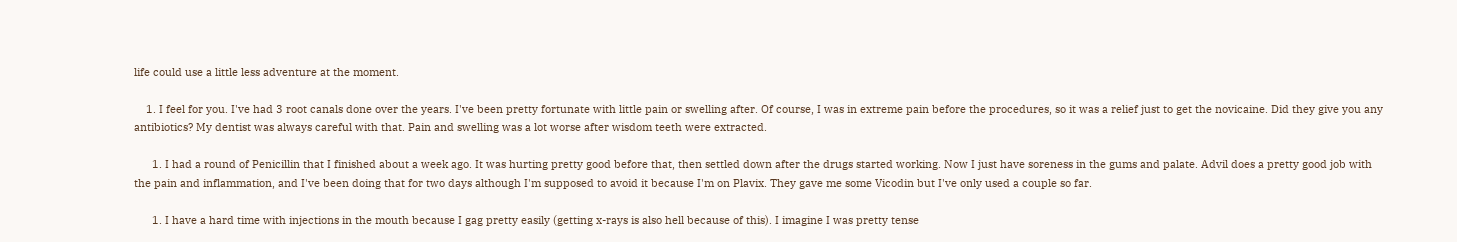life could use a little less adventure at the moment.

    1. I feel for you. I've had 3 root canals done over the years. I've been pretty fortunate with little pain or swelling after. Of course, I was in extreme pain before the procedures, so it was a relief just to get the novicaine. Did they give you any antibiotics? My dentist was always careful with that. Pain and swelling was a lot worse after wisdom teeth were extracted.

      1. I had a round of Penicillin that I finished about a week ago. It was hurting pretty good before that, then settled down after the drugs started working. Now I just have soreness in the gums and palate. Advil does a pretty good job with the pain and inflammation, and I've been doing that for two days although I'm supposed to avoid it because I'm on Plavix. They gave me some Vicodin but I've only used a couple so far.

      1. I have a hard time with injections in the mouth because I gag pretty easily (getting x-rays is also hell because of this). I imagine I was pretty tense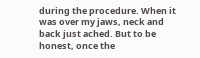during the procedure. When it was over my jaws, neck and back just ached. But to be honest, once the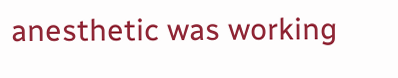anesthetic was working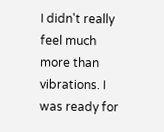I didn't really feel much more than vibrations. I was ready for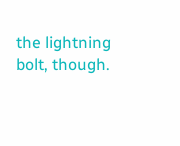the lightning bolt, though.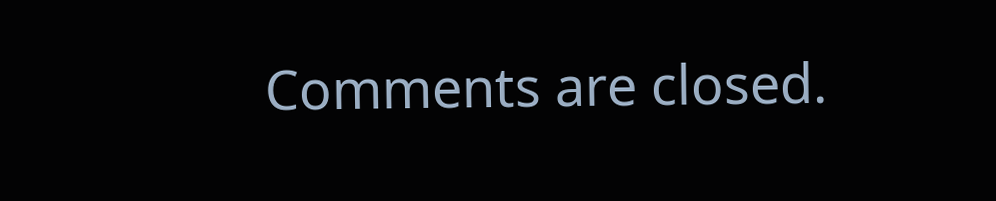Comments are closed.